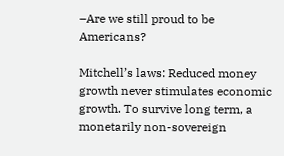–Are we still proud to be Americans?

Mitchell’s laws: Reduced money growth never stimulates economic growth. To survive long term, a monetarily non-sovereign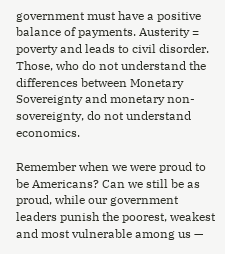government must have a positive balance of payments. Austerity = poverty and leads to civil disorder. Those, who do not understand the differences between Monetary Sovereignty and monetary non-sovereignty, do not understand economics.

Remember when we were proud to be Americans? Can we still be as proud, while our government leaders punish the poorest, weakest and most vulnerable among us —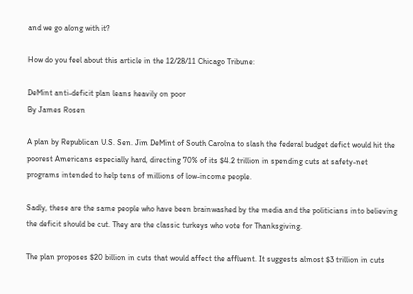and we go along with it?

How do you feel about this article in the 12/28/11 Chicago Tribune:

DeMint anti-deficit plan leans heavily on poor
By James Rosen

A plan by Republican U.S. Sen. Jim DeMint of South Carolna to slash the federal budget defict would hit the poorest Americans especially hard, directing 70% of its $4.2 trillion in spending cuts at safety-net programs intended to help tens of millions of low-income people.

Sadly, these are the same people who have been brainwashed by the media and the politicians into believing the deficit should be cut. They are the classic turkeys who vote for Thanksgiving.

The plan proposes $20 billion in cuts that would affect the affluent. It suggests almost $3 trillion in cuts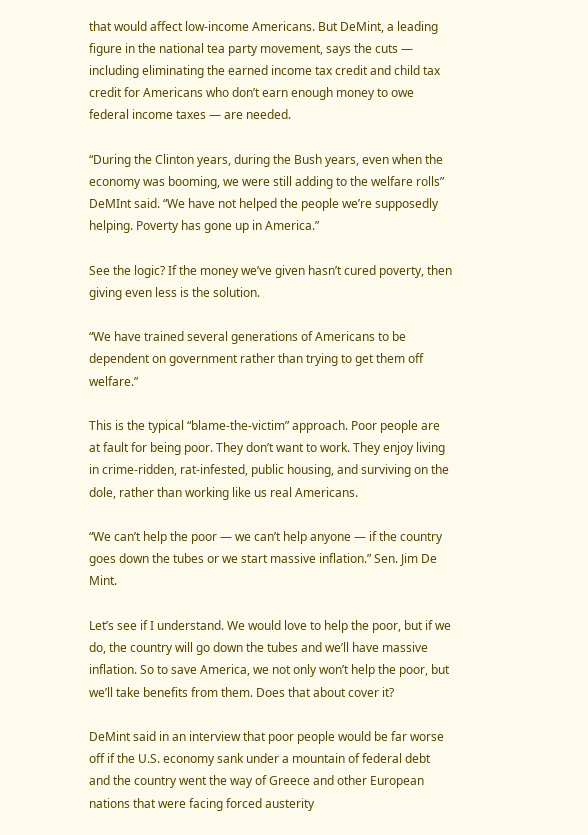that would affect low-income Americans. But DeMint, a leading figure in the national tea party movement, says the cuts — including eliminating the earned income tax credit and child tax credit for Americans who don’t earn enough money to owe federal income taxes — are needed.

“During the Clinton years, during the Bush years, even when the economy was booming, we were still adding to the welfare rolls” DeMInt said. “We have not helped the people we’re supposedly helping. Poverty has gone up in America.”

See the logic? If the money we’ve given hasn’t cured poverty, then giving even less is the solution.

“We have trained several generations of Americans to be dependent on government rather than trying to get them off welfare.”

This is the typical “blame-the-victim” approach. Poor people are at fault for being poor. They don’t want to work. They enjoy living in crime-ridden, rat-infested, public housing, and surviving on the dole, rather than working like us real Americans.

“We can’t help the poor — we can’t help anyone — if the country goes down the tubes or we start massive inflation.” Sen. Jim De Mint.

Let’s see if I understand. We would love to help the poor, but if we do, the country will go down the tubes and we’ll have massive inflation. So to save America, we not only won’t help the poor, but we’ll take benefits from them. Does that about cover it?

DeMint said in an interview that poor people would be far worse off if the U.S. economy sank under a mountain of federal debt and the country went the way of Greece and other European nations that were facing forced austerity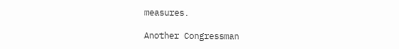measures.

Another Congressman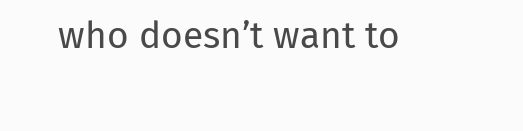who doesn’t want to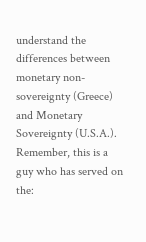understand the differences between monetary non-sovereignty (Greece) and Monetary Sovereignty (U.S.A.). Remember, this is a guy who has served on the: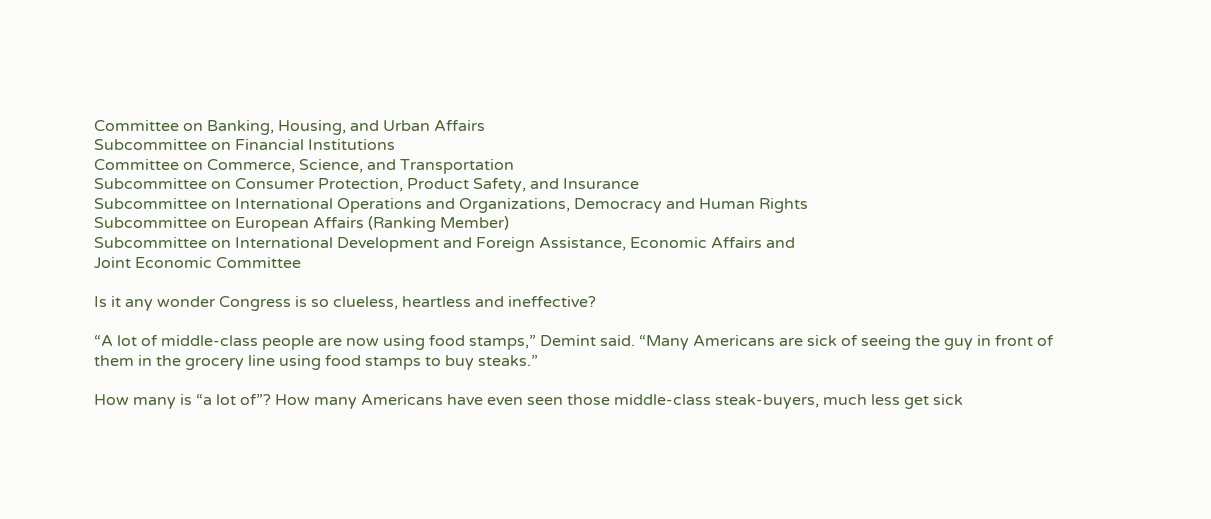Committee on Banking, Housing, and Urban Affairs
Subcommittee on Financial Institutions
Committee on Commerce, Science, and Transportation
Subcommittee on Consumer Protection, Product Safety, and Insurance
Subcommittee on International Operations and Organizations, Democracy and Human Rights
Subcommittee on European Affairs (Ranking Member)
Subcommittee on International Development and Foreign Assistance, Economic Affairs and
Joint Economic Committee

Is it any wonder Congress is so clueless, heartless and ineffective?

“A lot of middle-class people are now using food stamps,” Demint said. “Many Americans are sick of seeing the guy in front of them in the grocery line using food stamps to buy steaks.”

How many is “a lot of”? How many Americans have even seen those middle-class steak-buyers, much less get sick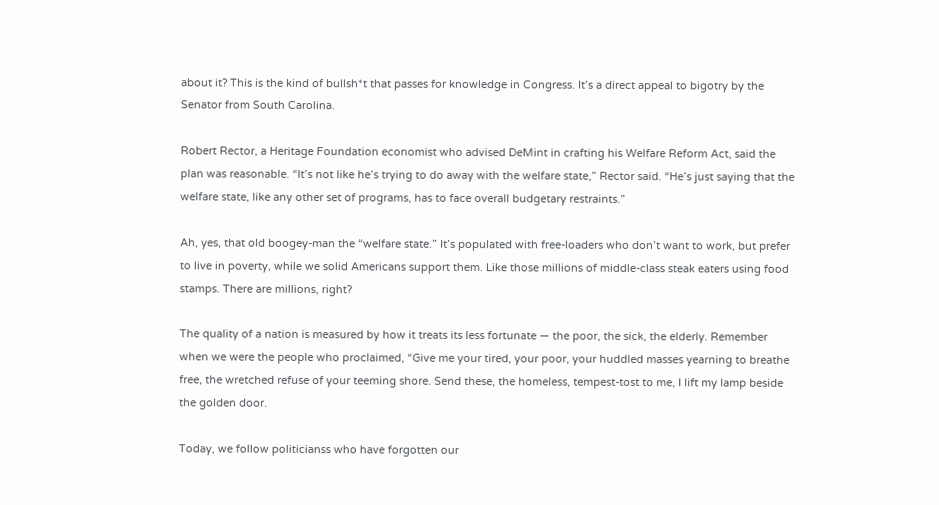about it? This is the kind of bullsh*t that passes for knowledge in Congress. It’s a direct appeal to bigotry by the Senator from South Carolina.

Robert Rector, a Heritage Foundation economist who advised DeMint in crafting his Welfare Reform Act, said the plan was reasonable. “It’s not like he’s trying to do away with the welfare state,” Rector said. “He’s just saying that the welfare state, like any other set of programs, has to face overall budgetary restraints.”

Ah, yes, that old boogey-man the “welfare state.” It’s populated with free-loaders who don’t want to work, but prefer to live in poverty, while we solid Americans support them. Like those millions of middle-class steak eaters using food stamps. There are millions, right?

The quality of a nation is measured by how it treats its less fortunate — the poor, the sick, the elderly. Remember when we were the people who proclaimed, “Give me your tired, your poor, your huddled masses yearning to breathe free, the wretched refuse of your teeming shore. Send these, the homeless, tempest-tost to me, I lift my lamp beside the golden door.

Today, we follow politicianss who have forgotten our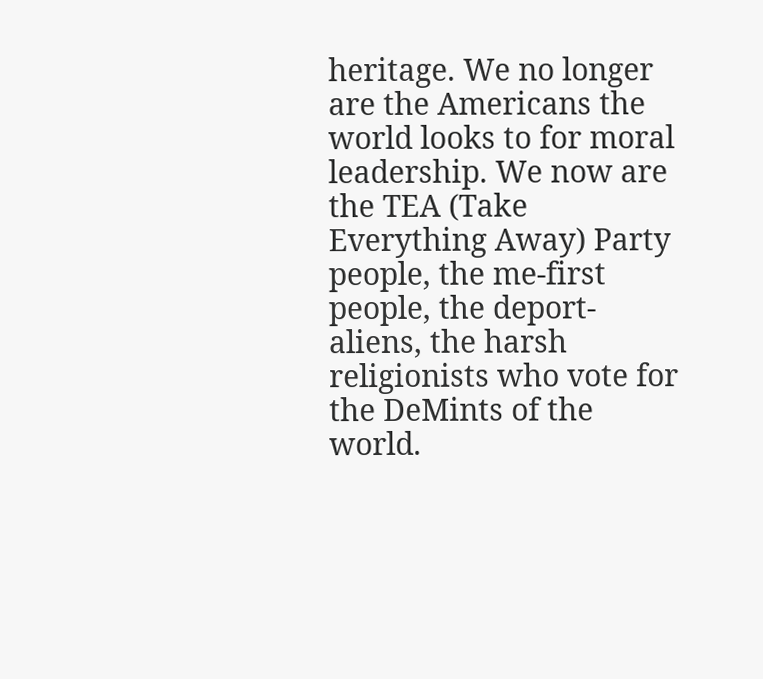heritage. We no longer are the Americans the world looks to for moral leadership. We now are the TEA (Take Everything Away) Party people, the me-first people, the deport-aliens, the harsh religionists who vote for the DeMints of the world.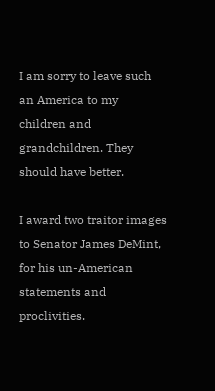I am sorry to leave such an America to my children and grandchildren. They should have better.

I award two traitor images to Senator James DeMint, for his un-American statements and proclivities.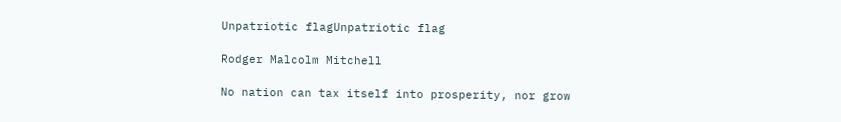Unpatriotic flagUnpatriotic flag

Rodger Malcolm Mitchell

No nation can tax itself into prosperity, nor grow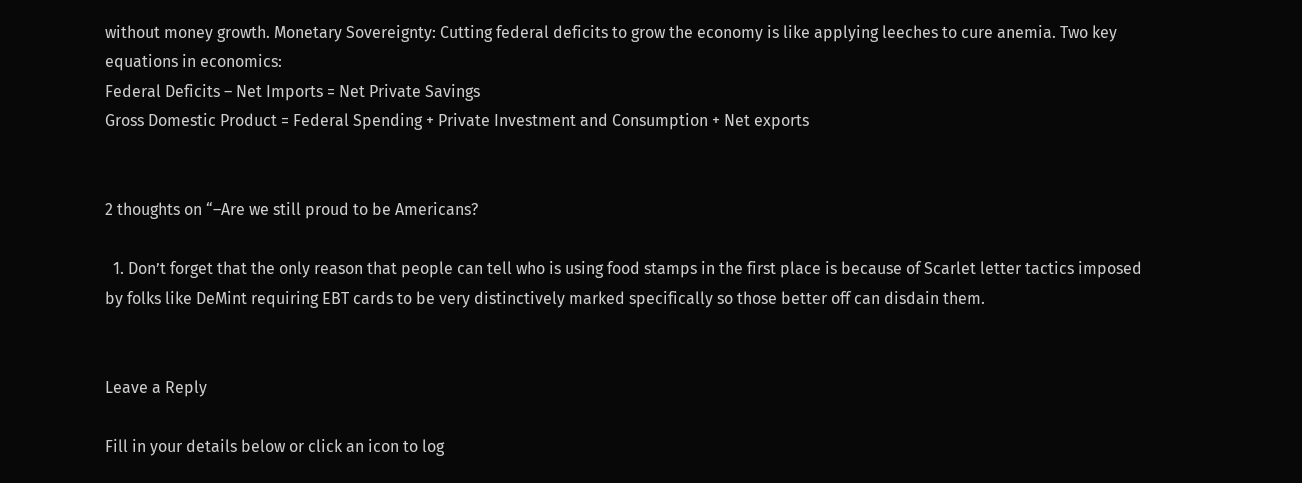without money growth. Monetary Sovereignty: Cutting federal deficits to grow the economy is like applying leeches to cure anemia. Two key equations in economics:
Federal Deficits – Net Imports = Net Private Savings
Gross Domestic Product = Federal Spending + Private Investment and Consumption + Net exports


2 thoughts on “–Are we still proud to be Americans?

  1. Don’t forget that the only reason that people can tell who is using food stamps in the first place is because of Scarlet letter tactics imposed by folks like DeMint requiring EBT cards to be very distinctively marked specifically so those better off can disdain them.


Leave a Reply

Fill in your details below or click an icon to log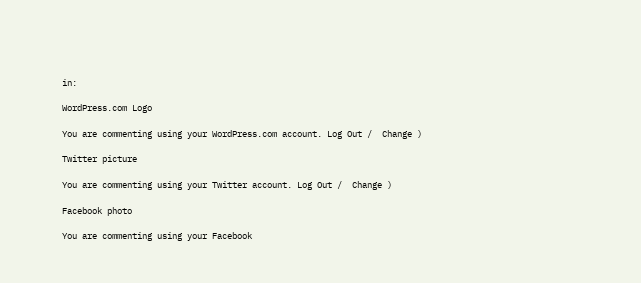in:

WordPress.com Logo

You are commenting using your WordPress.com account. Log Out /  Change )

Twitter picture

You are commenting using your Twitter account. Log Out /  Change )

Facebook photo

You are commenting using your Facebook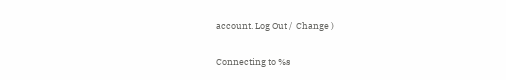account. Log Out /  Change )

Connecting to %s